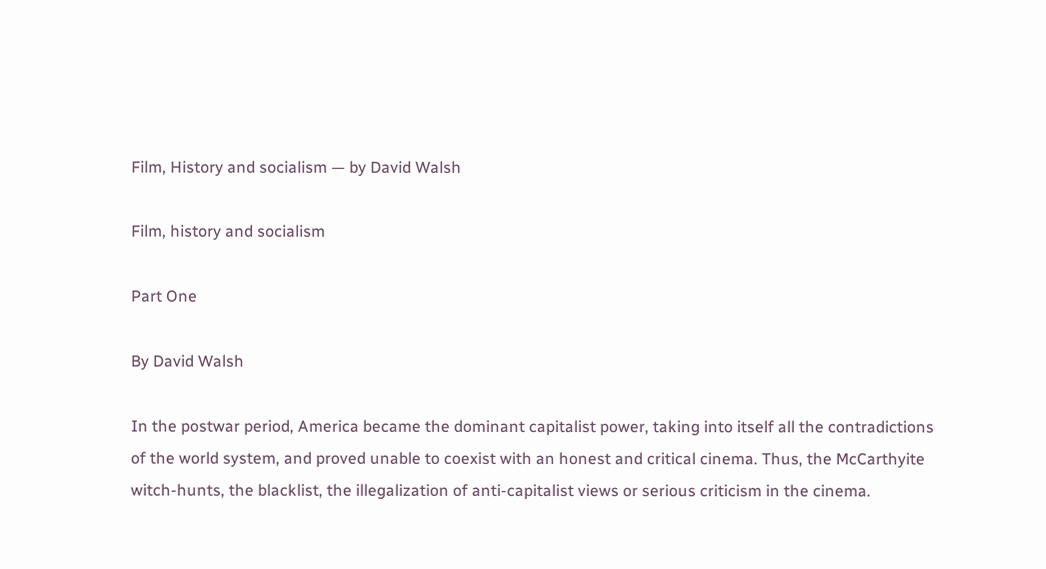Film, History and socialism — by David Walsh

Film, history and socialism

Part One

By David Walsh

In the postwar period, America became the dominant capitalist power, taking into itself all the contradictions of the world system, and proved unable to coexist with an honest and critical cinema. Thus, the McCarthyite witch-hunts, the blacklist, the illegalization of anti-capitalist views or serious criticism in the cinema.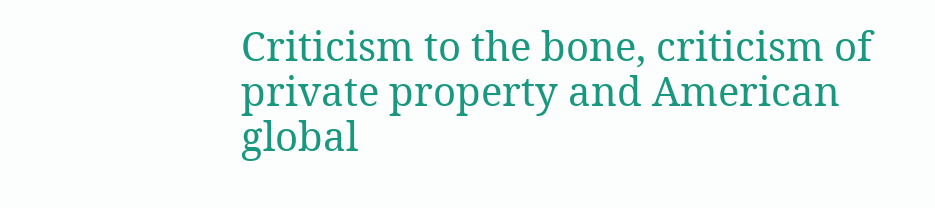Criticism to the bone, criticism of private property and American global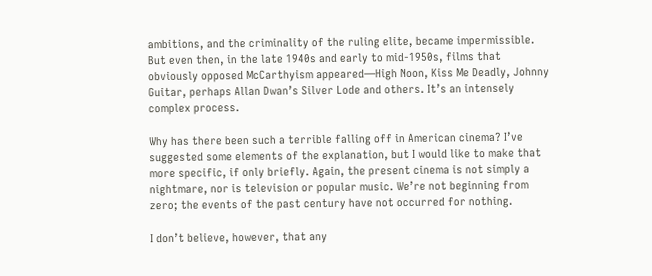ambitions, and the criminality of the ruling elite, became impermissible. But even then, in the late 1940s and early to mid-1950s, films that obviously opposed McCarthyism appeared—High Noon, Kiss Me Deadly, Johnny Guitar, perhaps Allan Dwan’s Silver Lode and others. It’s an intensely complex process.

Why has there been such a terrible falling off in American cinema? I’ve suggested some elements of the explanation, but I would like to make that more specific, if only briefly. Again, the present cinema is not simply a nightmare, nor is television or popular music. We’re not beginning from zero; the events of the past century have not occurred for nothing.

I don’t believe, however, that any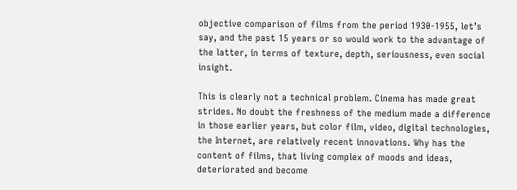objective comparison of films from the period 1930-1955, let’s say, and the past 15 years or so would work to the advantage of the latter, in terms of texture, depth, seriousness, even social insight.

This is clearly not a technical problem. Cinema has made great strides. No doubt the freshness of the medium made a difference in those earlier years, but color film, video, digital technologies, the Internet, are relatively recent innovations. Why has the content of films, that living complex of moods and ideas, deteriorated and become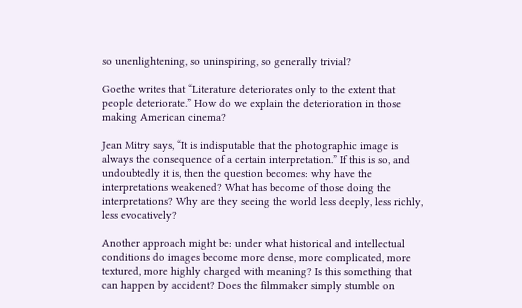so unenlightening, so uninspiring, so generally trivial?

Goethe writes that “Literature deteriorates only to the extent that people deteriorate.” How do we explain the deterioration in those making American cinema?

Jean Mitry says, “It is indisputable that the photographic image is always the consequence of a certain interpretation.” If this is so, and undoubtedly it is, then the question becomes: why have the interpretations weakened? What has become of those doing the interpretations? Why are they seeing the world less deeply, less richly, less evocatively?

Another approach might be: under what historical and intellectual conditions do images become more dense, more complicated, more textured, more highly charged with meaning? Is this something that can happen by accident? Does the filmmaker simply stumble on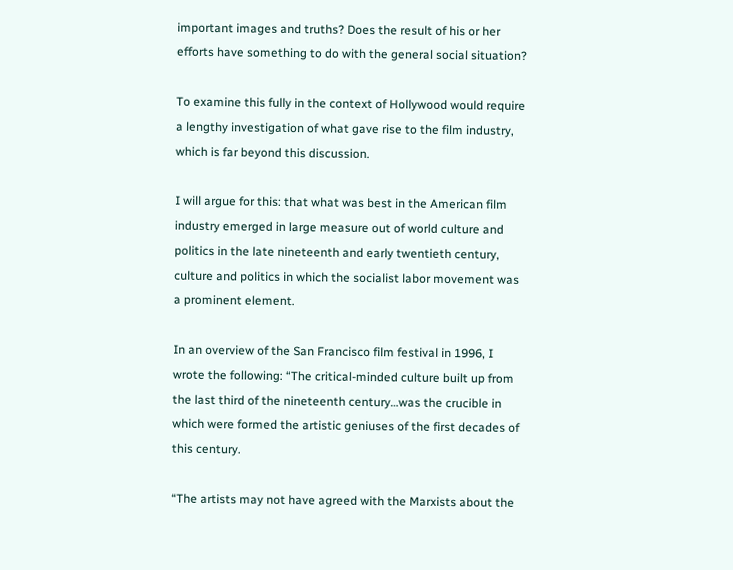important images and truths? Does the result of his or her efforts have something to do with the general social situation?

To examine this fully in the context of Hollywood would require a lengthy investigation of what gave rise to the film industry, which is far beyond this discussion.

I will argue for this: that what was best in the American film industry emerged in large measure out of world culture and politics in the late nineteenth and early twentieth century, culture and politics in which the socialist labor movement was a prominent element.

In an overview of the San Francisco film festival in 1996, I wrote the following: “The critical-minded culture built up from the last third of the nineteenth century…was the crucible in which were formed the artistic geniuses of the first decades of this century.

“The artists may not have agreed with the Marxists about the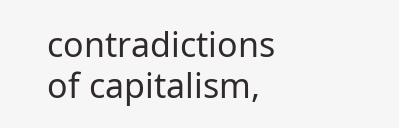contradictions of capitalism,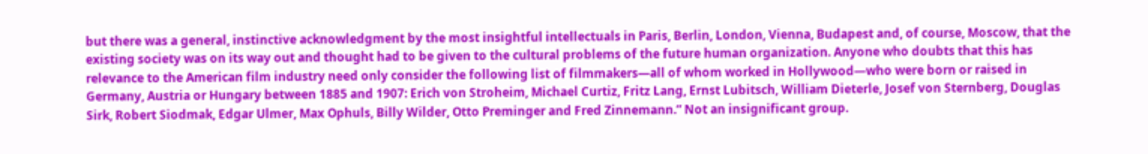but there was a general, instinctive acknowledgment by the most insightful intellectuals in Paris, Berlin, London, Vienna, Budapest and, of course, Moscow, that the existing society was on its way out and thought had to be given to the cultural problems of the future human organization. Anyone who doubts that this has relevance to the American film industry need only consider the following list of filmmakers—all of whom worked in Hollywood—who were born or raised in Germany, Austria or Hungary between 1885 and 1907: Erich von Stroheim, Michael Curtiz, Fritz Lang, Ernst Lubitsch, William Dieterle, Josef von Sternberg, Douglas Sirk, Robert Siodmak, Edgar Ulmer, Max Ophuls, Billy Wilder, Otto Preminger and Fred Zinnemann.” Not an insignificant group.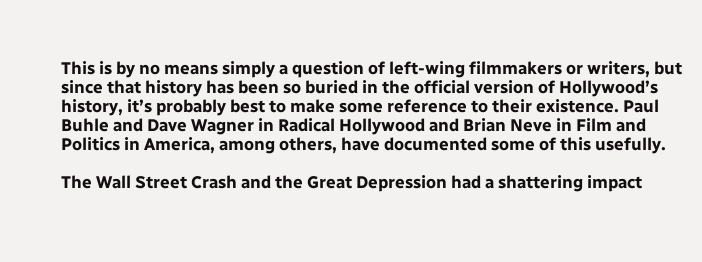This is by no means simply a question of left-wing filmmakers or writers, but since that history has been so buried in the official version of Hollywood’s history, it’s probably best to make some reference to their existence. Paul Buhle and Dave Wagner in Radical Hollywood and Brian Neve in Film and Politics in America, among others, have documented some of this usefully.

The Wall Street Crash and the Great Depression had a shattering impact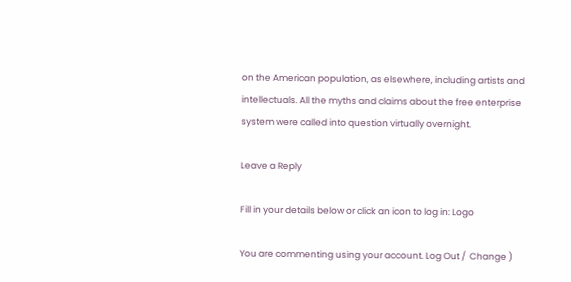on the American population, as elsewhere, including artists and intellectuals. All the myths and claims about the free enterprise system were called into question virtually overnight.

Leave a Reply

Fill in your details below or click an icon to log in: Logo

You are commenting using your account. Log Out /  Change )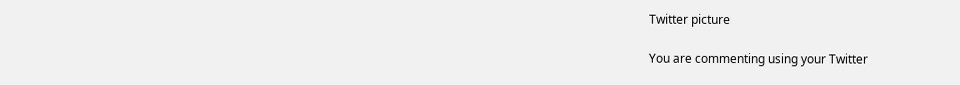Twitter picture

You are commenting using your Twitter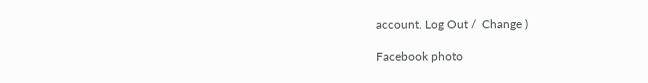account. Log Out /  Change )

Facebook photo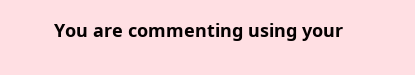You are commenting using your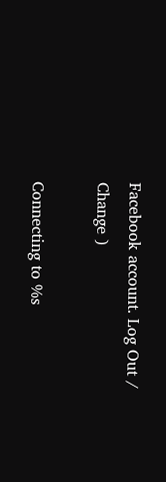Facebook account. Log Out /  Change )

Connecting to %s